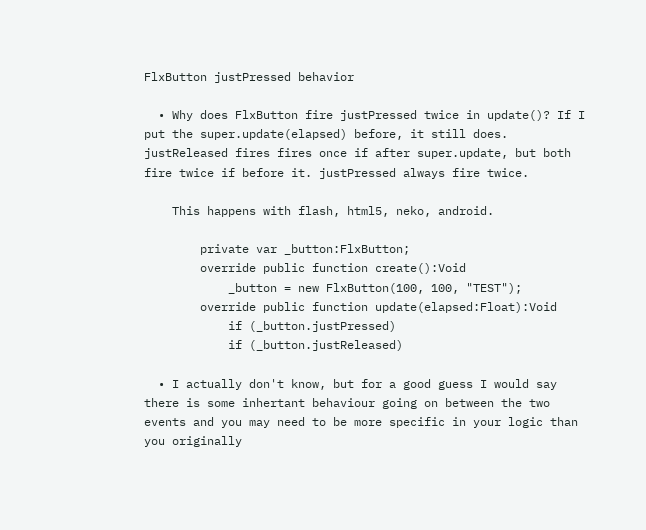FlxButton justPressed behavior

  • Why does FlxButton fire justPressed twice in update()? If I put the super.update(elapsed) before, it still does. justReleased fires fires once if after super.update, but both fire twice if before it. justPressed always fire twice.

    This happens with flash, html5, neko, android.

        private var _button:FlxButton;
        override public function create():Void
            _button = new FlxButton(100, 100, "TEST");
        override public function update(elapsed:Float):Void
            if (_button.justPressed)
            if (_button.justReleased)

  • I actually don't know, but for a good guess I would say there is some inhertant behaviour going on between the two events and you may need to be more specific in your logic than you originally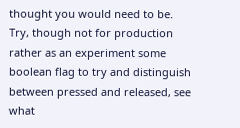thought you would need to be. Try, though not for production rather as an experiment some boolean flag to try and distinguish between pressed and released, see what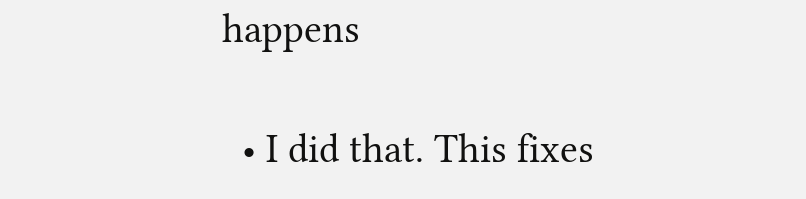happens

  • I did that. This fixes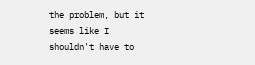the problem, but it seems like I shouldn't have to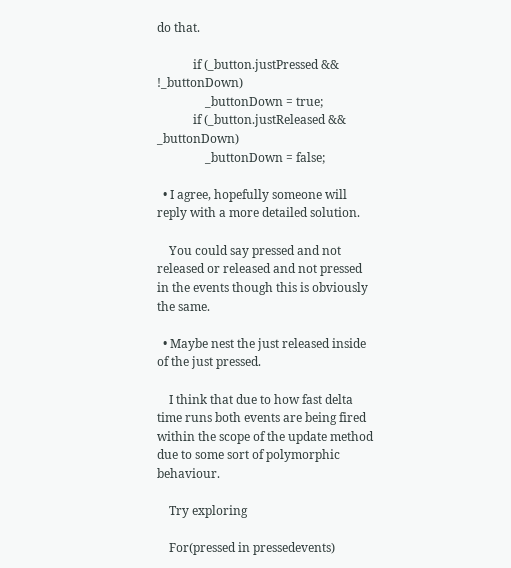do that.

            if (_button.justPressed && !_buttonDown)
                _buttonDown = true;
            if (_button.justReleased && _buttonDown)
                _buttonDown = false;

  • I agree, hopefully someone will reply with a more detailed solution.

    You could say pressed and not released or released and not pressed in the events though this is obviously the same.

  • Maybe nest the just released inside of the just pressed.

    I think that due to how fast delta time runs both events are being fired within the scope of the update method due to some sort of polymorphic behaviour.

    Try exploring

    For(pressed in pressedevents)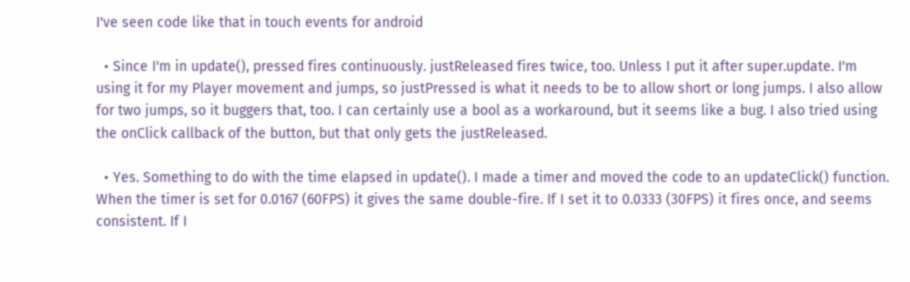I've seen code like that in touch events for android

  • Since I'm in update(), pressed fires continuously. justReleased fires twice, too. Unless I put it after super.update. I'm using it for my Player movement and jumps, so justPressed is what it needs to be to allow short or long jumps. I also allow for two jumps, so it buggers that, too. I can certainly use a bool as a workaround, but it seems like a bug. I also tried using the onClick callback of the button, but that only gets the justReleased.

  • Yes. Something to do with the time elapsed in update(). I made a timer and moved the code to an updateClick() function. When the timer is set for 0.0167 (60FPS) it gives the same double-fire. If I set it to 0.0333 (30FPS) it fires once, and seems consistent. If I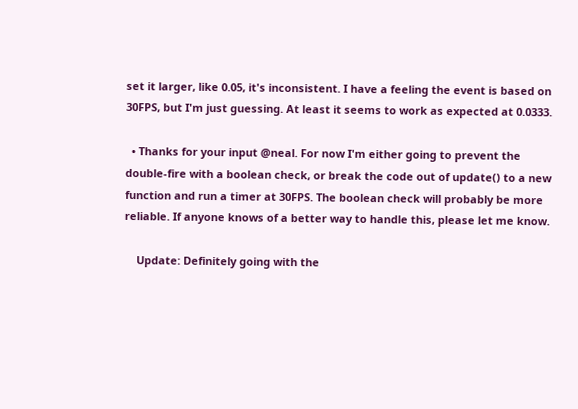set it larger, like 0.05, it's inconsistent. I have a feeling the event is based on 30FPS, but I'm just guessing. At least it seems to work as expected at 0.0333.

  • Thanks for your input @neal. For now I'm either going to prevent the double-fire with a boolean check, or break the code out of update() to a new function and run a timer at 30FPS. The boolean check will probably be more reliable. If anyone knows of a better way to handle this, please let me know.

    Update: Definitely going with the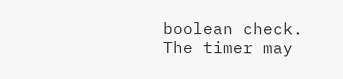boolean check. The timer may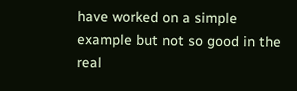have worked on a simple example but not so good in the real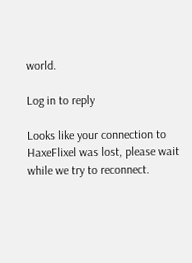world.

Log in to reply

Looks like your connection to HaxeFlixel was lost, please wait while we try to reconnect.